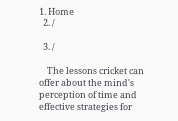1. Home
  2. /

  3. /

    The lessons cricket can offer about the mind's perception of time and effective strategies for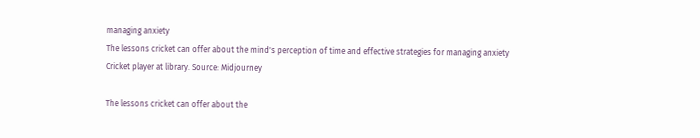managing anxiety
The lessons cricket can offer about the mind's perception of time and effective strategies for managing anxiety
Cricket player at library. Source: Midjourney

The lessons cricket can offer about the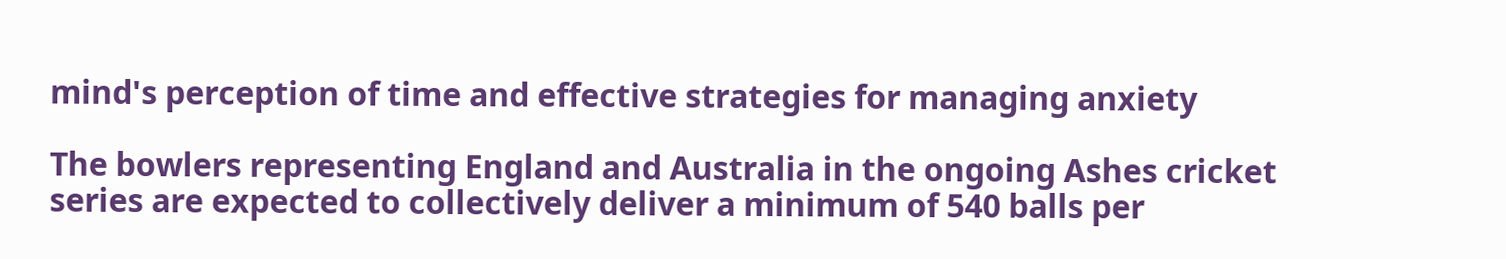mind's perception of time and effective strategies for managing anxiety

The bowlers representing England and Australia in the ongoing Ashes cricket series are expected to collectively deliver a minimum of 540 balls per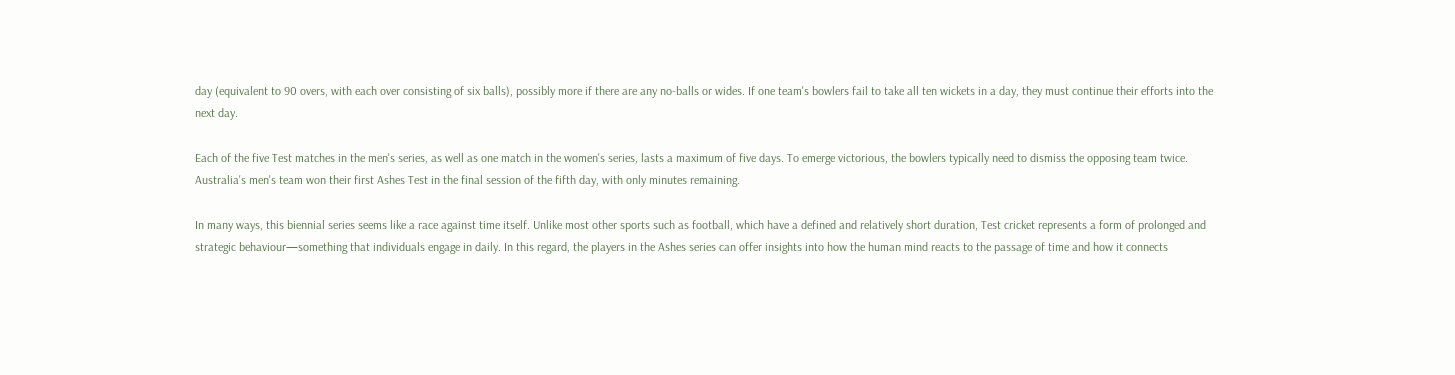day (equivalent to 90 overs, with each over consisting of six balls), possibly more if there are any no-balls or wides. If one team's bowlers fail to take all ten wickets in a day, they must continue their efforts into the next day.

Each of the five Test matches in the men's series, as well as one match in the women's series, lasts a maximum of five days. To emerge victorious, the bowlers typically need to dismiss the opposing team twice. Australia's men's team won their first Ashes Test in the final session of the fifth day, with only minutes remaining.

In many ways, this biennial series seems like a race against time itself. Unlike most other sports such as football, which have a defined and relatively short duration, Test cricket represents a form of prolonged and strategic behaviour—something that individuals engage in daily. In this regard, the players in the Ashes series can offer insights into how the human mind reacts to the passage of time and how it connects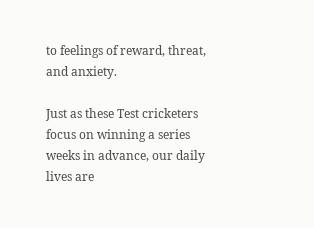to feelings of reward, threat, and anxiety.

Just as these Test cricketers focus on winning a series weeks in advance, our daily lives are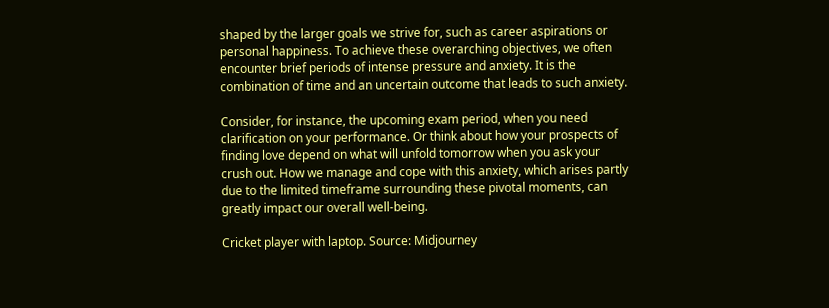shaped by the larger goals we strive for, such as career aspirations or personal happiness. To achieve these overarching objectives, we often encounter brief periods of intense pressure and anxiety. It is the combination of time and an uncertain outcome that leads to such anxiety.

Consider, for instance, the upcoming exam period, when you need clarification on your performance. Or think about how your prospects of finding love depend on what will unfold tomorrow when you ask your crush out. How we manage and cope with this anxiety, which arises partly due to the limited timeframe surrounding these pivotal moments, can greatly impact our overall well-being.

Cricket player with laptop. Source: Midjourney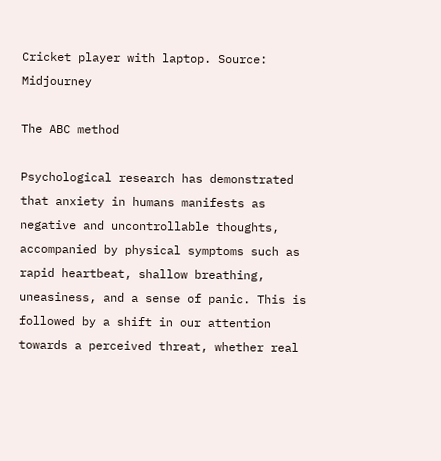Cricket player with laptop. Source: Midjourney

The ABC method

Psychological research has demonstrated that anxiety in humans manifests as negative and uncontrollable thoughts, accompanied by physical symptoms such as rapid heartbeat, shallow breathing, uneasiness, and a sense of panic. This is followed by a shift in our attention towards a perceived threat, whether real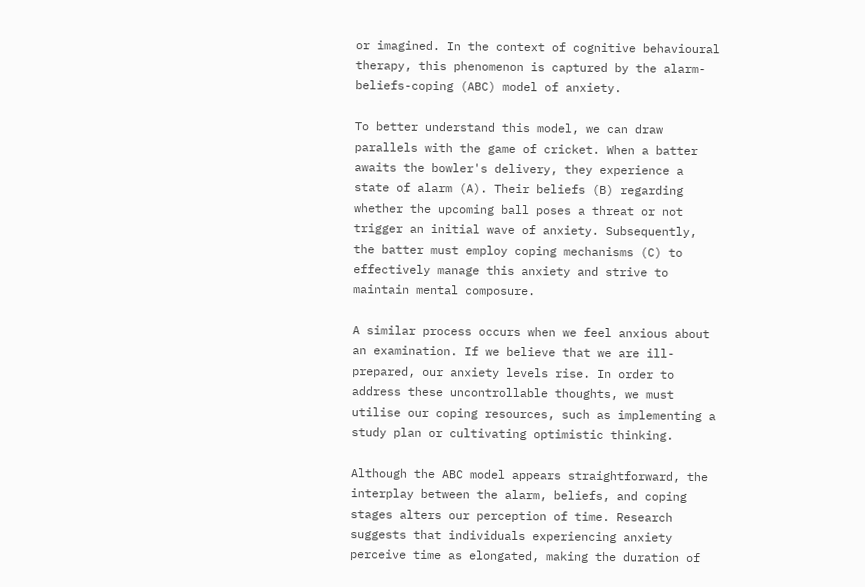or imagined. In the context of cognitive behavioural therapy, this phenomenon is captured by the alarm-beliefs-coping (ABC) model of anxiety.

To better understand this model, we can draw parallels with the game of cricket. When a batter awaits the bowler's delivery, they experience a state of alarm (A). Their beliefs (B) regarding whether the upcoming ball poses a threat or not trigger an initial wave of anxiety. Subsequently, the batter must employ coping mechanisms (C) to effectively manage this anxiety and strive to maintain mental composure.

A similar process occurs when we feel anxious about an examination. If we believe that we are ill-prepared, our anxiety levels rise. In order to address these uncontrollable thoughts, we must utilise our coping resources, such as implementing a study plan or cultivating optimistic thinking.

Although the ABC model appears straightforward, the interplay between the alarm, beliefs, and coping stages alters our perception of time. Research suggests that individuals experiencing anxiety perceive time as elongated, making the duration of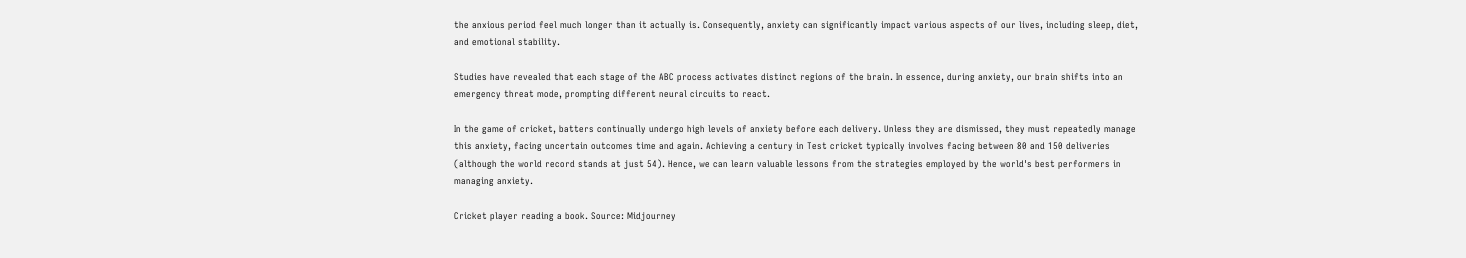the anxious period feel much longer than it actually is. Consequently, anxiety can significantly impact various aspects of our lives, including sleep, diet, and emotional stability.

Studies have revealed that each stage of the ABC process activates distinct regions of the brain. In essence, during anxiety, our brain shifts into an emergency threat mode, prompting different neural circuits to react.

In the game of cricket, batters continually undergo high levels of anxiety before each delivery. Unless they are dismissed, they must repeatedly manage this anxiety, facing uncertain outcomes time and again. Achieving a century in Test cricket typically involves facing between 80 and 150 deliveries (although the world record stands at just 54). Hence, we can learn valuable lessons from the strategies employed by the world's best performers in managing anxiety.

Cricket player reading a book. Source: Midjourney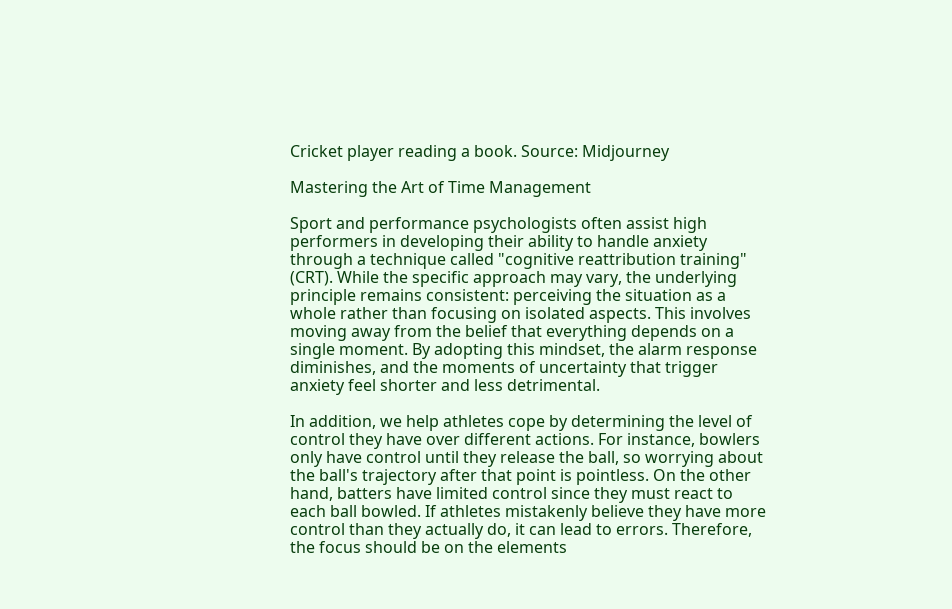Cricket player reading a book. Source: Midjourney

Mastering the Art of Time Management

Sport and performance psychologists often assist high performers in developing their ability to handle anxiety through a technique called "cognitive reattribution training" (CRT). While the specific approach may vary, the underlying principle remains consistent: perceiving the situation as a whole rather than focusing on isolated aspects. This involves moving away from the belief that everything depends on a single moment. By adopting this mindset, the alarm response diminishes, and the moments of uncertainty that trigger anxiety feel shorter and less detrimental.

In addition, we help athletes cope by determining the level of control they have over different actions. For instance, bowlers only have control until they release the ball, so worrying about the ball's trajectory after that point is pointless. On the other hand, batters have limited control since they must react to each ball bowled. If athletes mistakenly believe they have more control than they actually do, it can lead to errors. Therefore, the focus should be on the elements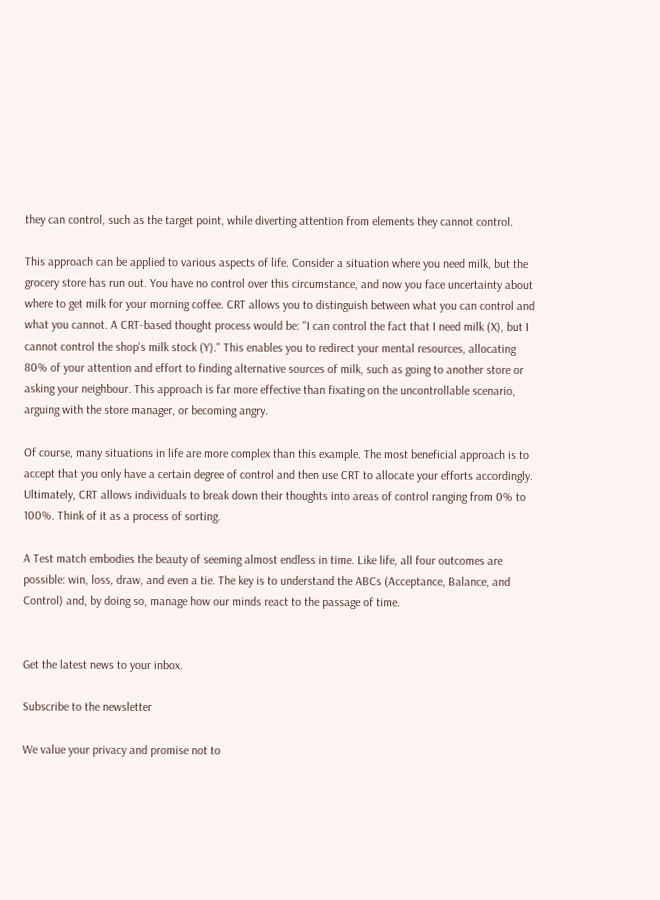they can control, such as the target point, while diverting attention from elements they cannot control.

This approach can be applied to various aspects of life. Consider a situation where you need milk, but the grocery store has run out. You have no control over this circumstance, and now you face uncertainty about where to get milk for your morning coffee. CRT allows you to distinguish between what you can control and what you cannot. A CRT-based thought process would be: "I can control the fact that I need milk (X), but I cannot control the shop's milk stock (Y)." This enables you to redirect your mental resources, allocating 80% of your attention and effort to finding alternative sources of milk, such as going to another store or asking your neighbour. This approach is far more effective than fixating on the uncontrollable scenario, arguing with the store manager, or becoming angry.

Of course, many situations in life are more complex than this example. The most beneficial approach is to accept that you only have a certain degree of control and then use CRT to allocate your efforts accordingly. Ultimately, CRT allows individuals to break down their thoughts into areas of control ranging from 0% to 100%. Think of it as a process of sorting.

A Test match embodies the beauty of seeming almost endless in time. Like life, all four outcomes are possible: win, loss, draw, and even a tie. The key is to understand the ABCs (Acceptance, Balance, and Control) and, by doing so, manage how our minds react to the passage of time.


Get the latest news to your inbox.

Subscribe to the newsletter

We value your privacy and promise not to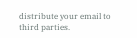distribute your email to third parties.